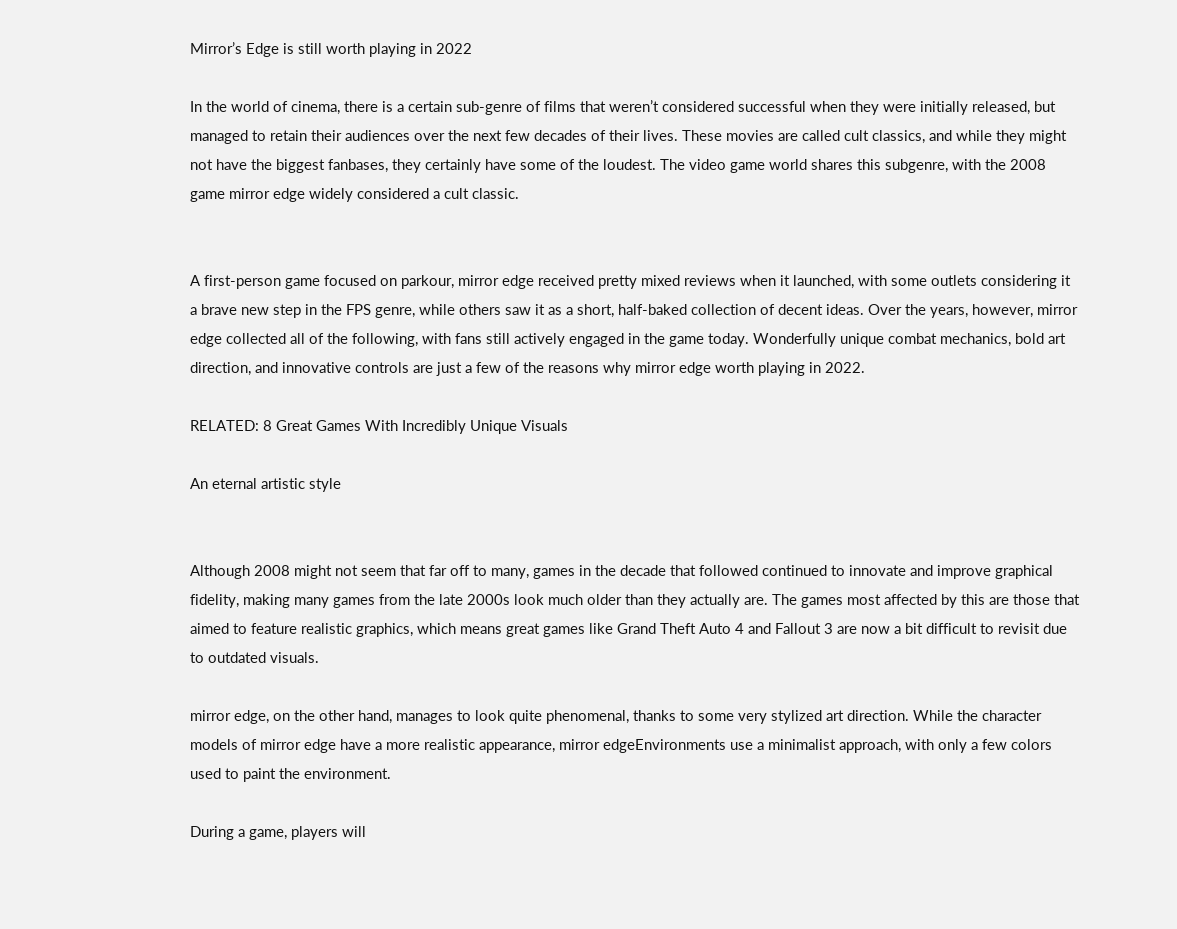Mirror’s Edge is still worth playing in 2022

In the world of cinema, there is a certain sub-genre of films that weren’t considered successful when they were initially released, but managed to retain their audiences over the next few decades of their lives. These movies are called cult classics, and while they might not have the biggest fanbases, they certainly have some of the loudest. The video game world shares this subgenre, with the 2008 game mirror edge widely considered a cult classic.


A first-person game focused on parkour, mirror edge received pretty mixed reviews when it launched, with some outlets considering it a brave new step in the FPS genre, while others saw it as a short, half-baked collection of decent ideas. Over the years, however, mirror edge collected all of the following, with fans still actively engaged in the game today. Wonderfully unique combat mechanics, bold art direction, and innovative controls are just a few of the reasons why mirror edge worth playing in 2022.

RELATED: 8 Great Games With Incredibly Unique Visuals

An eternal artistic style


Although 2008 might not seem that far off to many, games in the decade that followed continued to innovate and improve graphical fidelity, making many games from the late 2000s look much older than they actually are. The games most affected by this are those that aimed to feature realistic graphics, which means great games like Grand Theft Auto 4 and Fallout 3 are now a bit difficult to revisit due to outdated visuals.

mirror edge, on the other hand, manages to look quite phenomenal, thanks to some very stylized art direction. While the character models of mirror edge have a more realistic appearance, mirror edgeEnvironments use a minimalist approach, with only a few colors used to paint the environment.

During a game, players will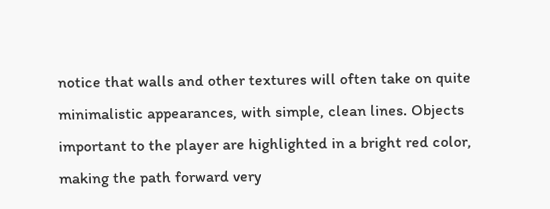notice that walls and other textures will often take on quite minimalistic appearances, with simple, clean lines. Objects important to the player are highlighted in a bright red color, making the path forward very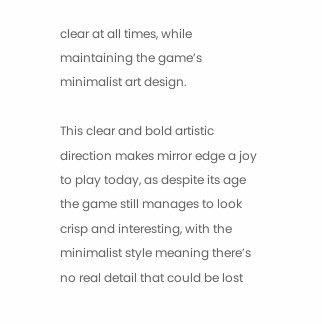clear at all times, while maintaining the game’s minimalist art design.

This clear and bold artistic direction makes mirror edge a joy to play today, as despite its age the game still manages to look crisp and interesting, with the minimalist style meaning there’s no real detail that could be lost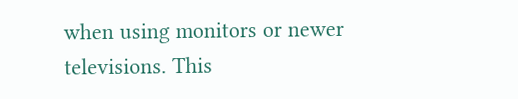when using monitors or newer televisions. This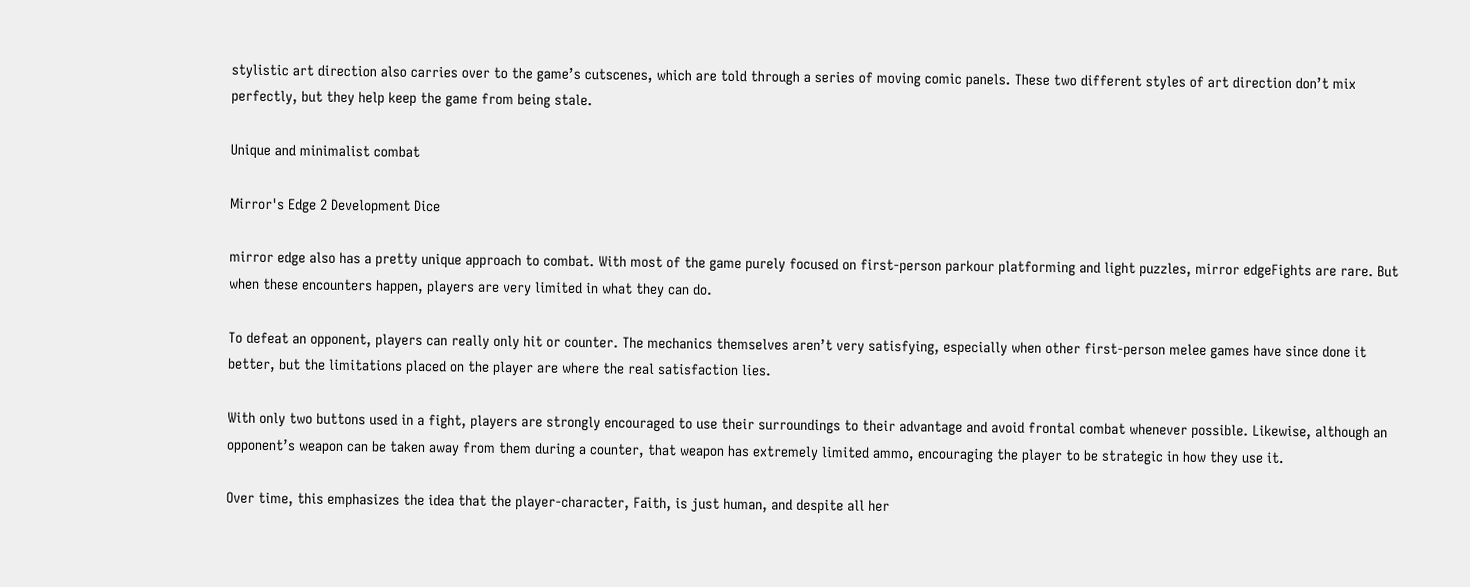stylistic art direction also carries over to the game’s cutscenes, which are told through a series of moving comic panels. These two different styles of art direction don’t mix perfectly, but they help keep the game from being stale.

Unique and minimalist combat

Mirror's Edge 2 Development Dice

mirror edge also has a pretty unique approach to combat. With most of the game purely focused on first-person parkour platforming and light puzzles, mirror edgeFights are rare. But when these encounters happen, players are very limited in what they can do.

To defeat an opponent, players can really only hit or counter. The mechanics themselves aren’t very satisfying, especially when other first-person melee games have since done it better, but the limitations placed on the player are where the real satisfaction lies.

With only two buttons used in a fight, players are strongly encouraged to use their surroundings to their advantage and avoid frontal combat whenever possible. Likewise, although an opponent’s weapon can be taken away from them during a counter, that weapon has extremely limited ammo, encouraging the player to be strategic in how they use it.

Over time, this emphasizes the idea that the player-character, Faith, is just human, and despite all her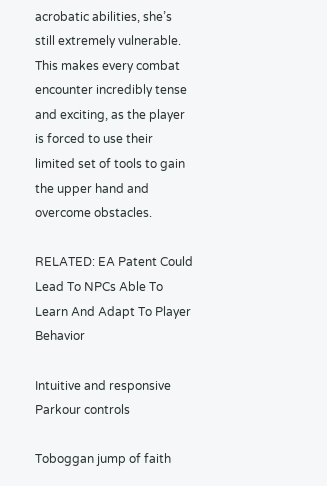acrobatic abilities, she’s still extremely vulnerable. This makes every combat encounter incredibly tense and exciting, as the player is forced to use their limited set of tools to gain the upper hand and overcome obstacles.

RELATED: EA Patent Could Lead To NPCs Able To Learn And Adapt To Player Behavior

Intuitive and responsive Parkour controls

Toboggan jump of faith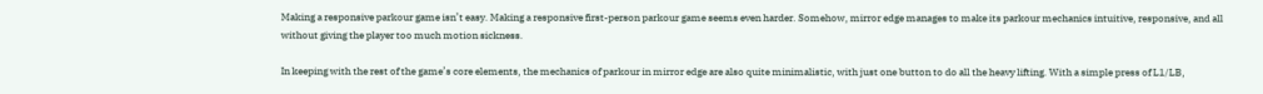Making a responsive parkour game isn’t easy. Making a responsive first-person parkour game seems even harder. Somehow, mirror edge manages to make its parkour mechanics intuitive, responsive, and all without giving the player too much motion sickness.

In keeping with the rest of the game’s core elements, the mechanics of parkour in mirror edge are also quite minimalistic, with just one button to do all the heavy lifting. With a simple press of L1/LB,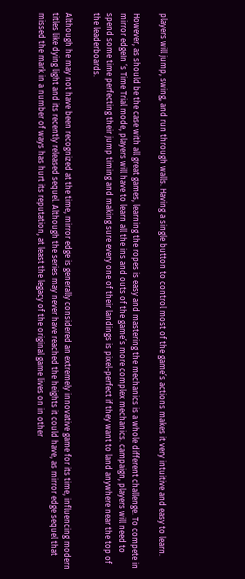players will jump, swing, and run through walls. Having a single button to control most of the game’s actions makes it very intuitive and easy to learn.

However, as should be the case with all great games, learning the ropes is easy and mastering the mechanics is a whole different challenge. To compete in mirror edgeIn ‘s Time Trial mode, players will have to learn all the ins and outs of the game’s more complex mechanics. campaign, players will need to spend some time perfecting their jump timing and making sure every one of their landings is pixel-perfect if they want to land anywhere near the top of the leaderboards.

Although he may not have been recognized at the time, mirror edge is generally considered an extremely innovative game for its time, influencing modern titles like dying light and its recently released sequel. Although the series may never have reached the heights it could have, as mirror edge sequel that missed the mark in a number of ways has hurt its reputation, at least the legacy of the original game lives on in other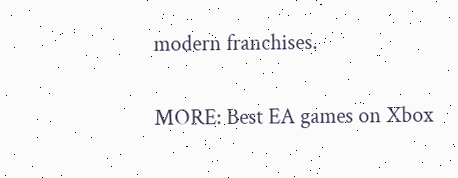modern franchises.

MORE: Best EA games on Xbox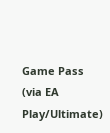Game Pass (via EA Play/Ultimate)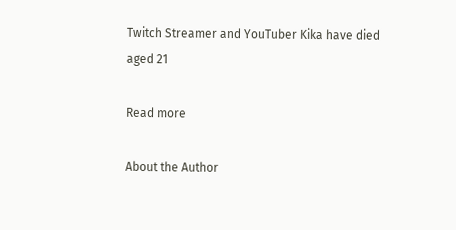Twitch Streamer and YouTuber Kika have died aged 21

Read more

About the Author